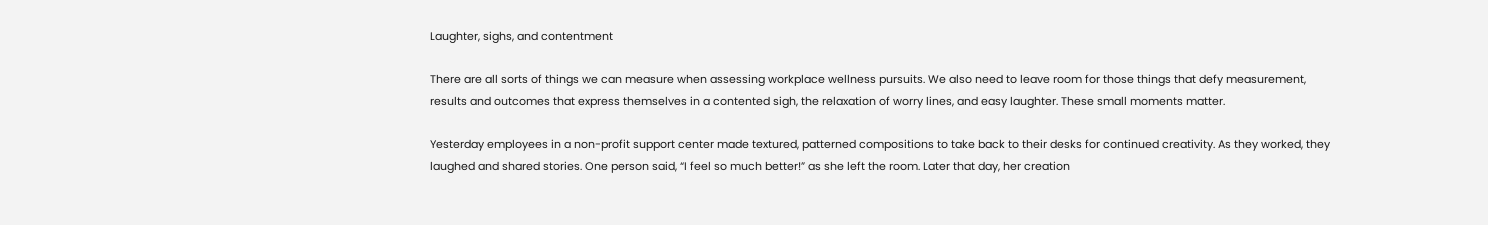Laughter, sighs, and contentment

There are all sorts of things we can measure when assessing workplace wellness pursuits. We also need to leave room for those things that defy measurement, results and outcomes that express themselves in a contented sigh, the relaxation of worry lines, and easy laughter. These small moments matter.

Yesterday employees in a non-profit support center made textured, patterned compositions to take back to their desks for continued creativity. As they worked, they laughed and shared stories. One person said, “I feel so much better!” as she left the room. Later that day, her creation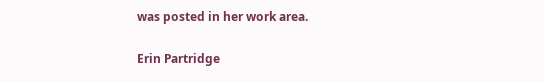was posted in her work area.

Erin Partridge